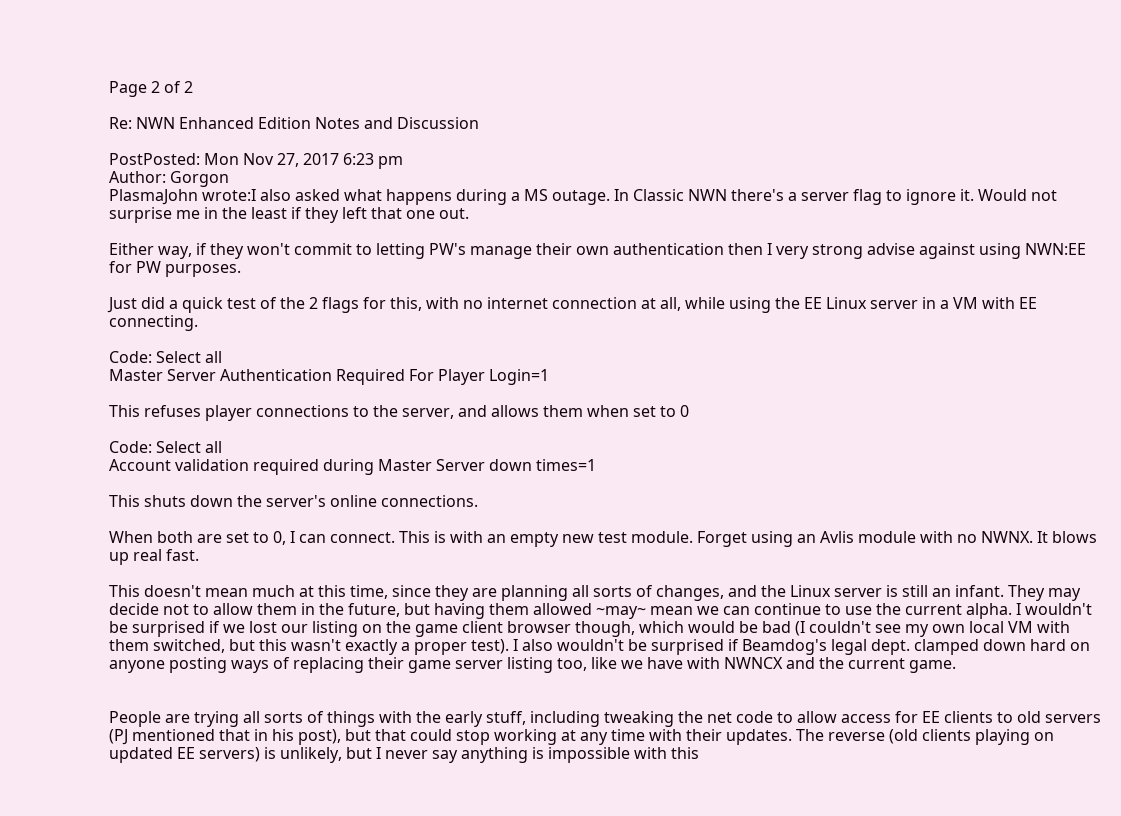Page 2 of 2

Re: NWN Enhanced Edition Notes and Discussion

PostPosted: Mon Nov 27, 2017 6:23 pm
Author: Gorgon
PlasmaJohn wrote:I also asked what happens during a MS outage. In Classic NWN there's a server flag to ignore it. Would not surprise me in the least if they left that one out.

Either way, if they won't commit to letting PW's manage their own authentication then I very strong advise against using NWN:EE for PW purposes.

Just did a quick test of the 2 flags for this, with no internet connection at all, while using the EE Linux server in a VM with EE connecting.

Code: Select all
Master Server Authentication Required For Player Login=1

This refuses player connections to the server, and allows them when set to 0

Code: Select all
Account validation required during Master Server down times=1

This shuts down the server's online connections.

When both are set to 0, I can connect. This is with an empty new test module. Forget using an Avlis module with no NWNX. It blows up real fast.

This doesn't mean much at this time, since they are planning all sorts of changes, and the Linux server is still an infant. They may decide not to allow them in the future, but having them allowed ~may~ mean we can continue to use the current alpha. I wouldn't be surprised if we lost our listing on the game client browser though, which would be bad (I couldn't see my own local VM with them switched, but this wasn't exactly a proper test). I also wouldn't be surprised if Beamdog's legal dept. clamped down hard on anyone posting ways of replacing their game server listing too, like we have with NWNCX and the current game.


People are trying all sorts of things with the early stuff, including tweaking the net code to allow access for EE clients to old servers (PJ mentioned that in his post), but that could stop working at any time with their updates. The reverse (old clients playing on updated EE servers) is unlikely, but I never say anything is impossible with this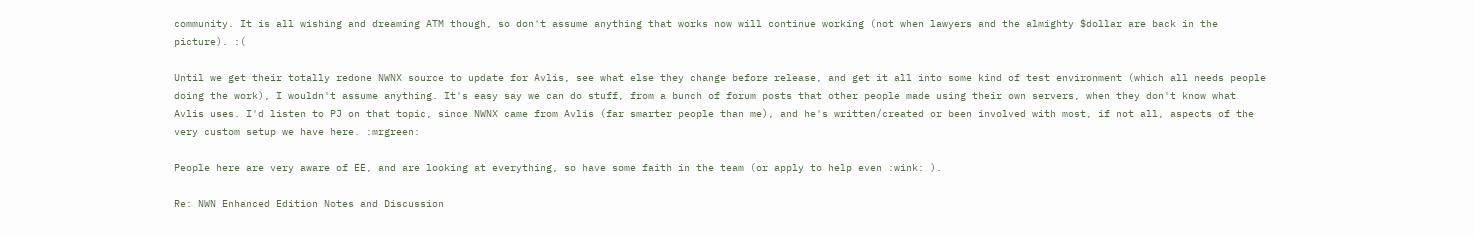community. It is all wishing and dreaming ATM though, so don't assume anything that works now will continue working (not when lawyers and the almighty $dollar are back in the picture). :(

Until we get their totally redone NWNX source to update for Avlis, see what else they change before release, and get it all into some kind of test environment (which all needs people doing the work), I wouldn't assume anything. It's easy say we can do stuff, from a bunch of forum posts that other people made using their own servers, when they don't know what Avlis uses. I'd listen to PJ on that topic, since NWNX came from Avlis (far smarter people than me), and he's written/created or been involved with most, if not all, aspects of the very custom setup we have here. :mrgreen:

People here are very aware of EE, and are looking at everything, so have some faith in the team (or apply to help even :wink: ).

Re: NWN Enhanced Edition Notes and Discussion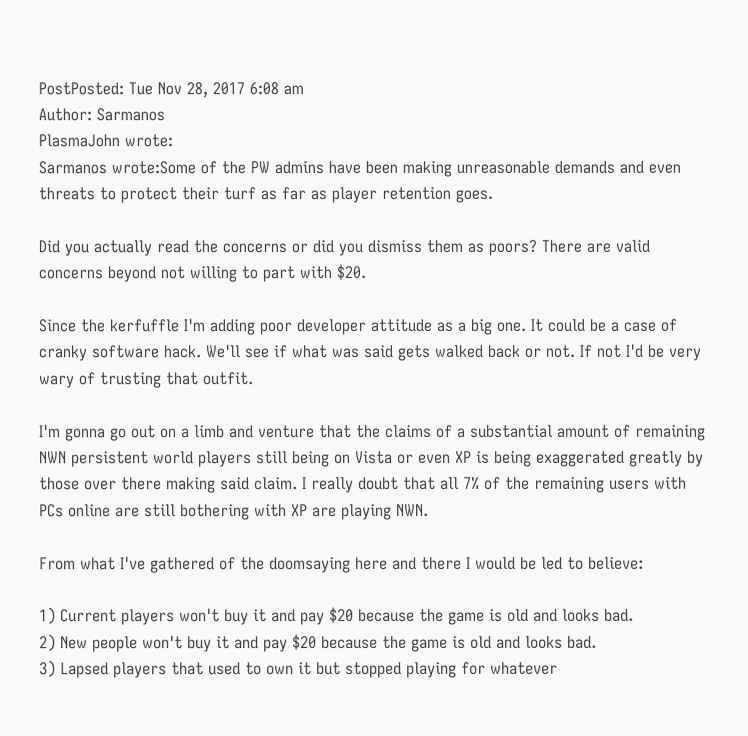PostPosted: Tue Nov 28, 2017 6:08 am
Author: Sarmanos
PlasmaJohn wrote:
Sarmanos wrote:Some of the PW admins have been making unreasonable demands and even threats to protect their turf as far as player retention goes.

Did you actually read the concerns or did you dismiss them as poors? There are valid concerns beyond not willing to part with $20.

Since the kerfuffle I'm adding poor developer attitude as a big one. It could be a case of cranky software hack. We'll see if what was said gets walked back or not. If not I'd be very wary of trusting that outfit.

I'm gonna go out on a limb and venture that the claims of a substantial amount of remaining NWN persistent world players still being on Vista or even XP is being exaggerated greatly by those over there making said claim. I really doubt that all 7% of the remaining users with PCs online are still bothering with XP are playing NWN.

From what I've gathered of the doomsaying here and there I would be led to believe:

1) Current players won't buy it and pay $20 because the game is old and looks bad.
2) New people won't buy it and pay $20 because the game is old and looks bad.
3) Lapsed players that used to own it but stopped playing for whatever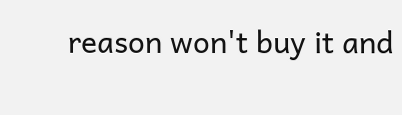reason won't buy it and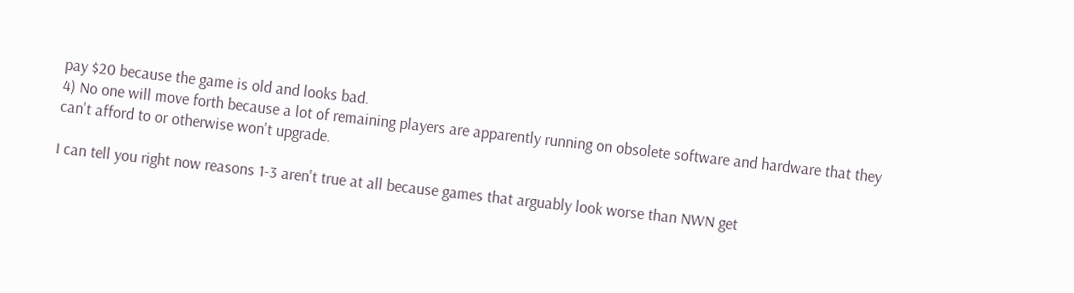pay $20 because the game is old and looks bad.
4) No one will move forth because a lot of remaining players are apparently running on obsolete software and hardware that they can't afford to or otherwise won't upgrade.

I can tell you right now reasons 1-3 aren't true at all because games that arguably look worse than NWN get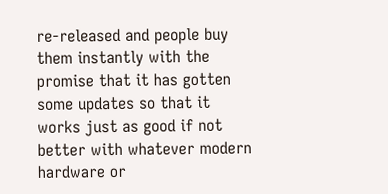re-released and people buy them instantly with the promise that it has gotten some updates so that it works just as good if not better with whatever modern hardware or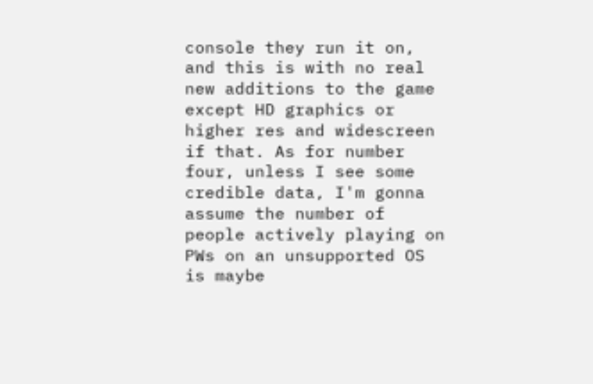console they run it on, and this is with no real new additions to the game except HD graphics or higher res and widescreen if that. As for number four, unless I see some credible data, I'm gonna assume the number of people actively playing on PWs on an unsupported OS is maybe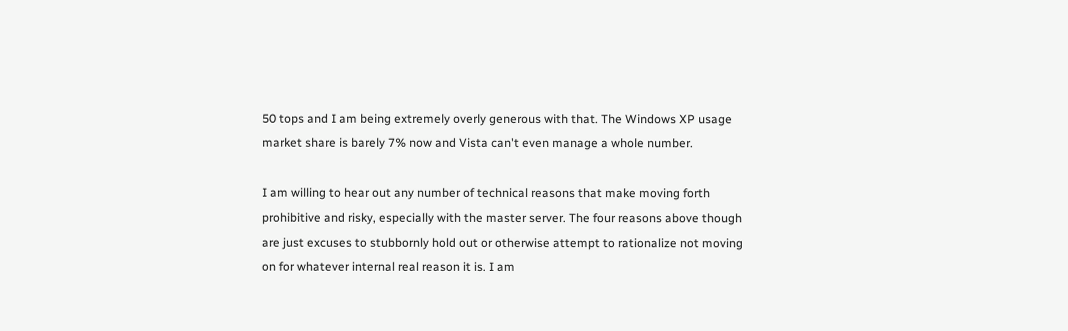50 tops and I am being extremely overly generous with that. The Windows XP usage market share is barely 7% now and Vista can't even manage a whole number.

I am willing to hear out any number of technical reasons that make moving forth prohibitive and risky, especially with the master server. The four reasons above though are just excuses to stubbornly hold out or otherwise attempt to rationalize not moving on for whatever internal real reason it is. I am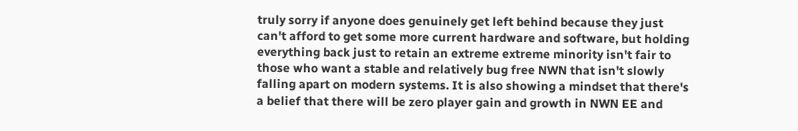truly sorry if anyone does genuinely get left behind because they just can't afford to get some more current hardware and software, but holding everything back just to retain an extreme extreme minority isn't fair to those who want a stable and relatively bug free NWN that isn't slowly falling apart on modern systems. It is also showing a mindset that there's a belief that there will be zero player gain and growth in NWN EE and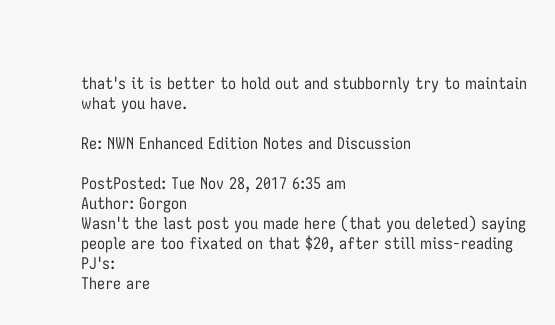that's it is better to hold out and stubbornly try to maintain what you have.

Re: NWN Enhanced Edition Notes and Discussion

PostPosted: Tue Nov 28, 2017 6:35 am
Author: Gorgon
Wasn't the last post you made here (that you deleted) saying people are too fixated on that $20, after still miss-reading PJ's:
There are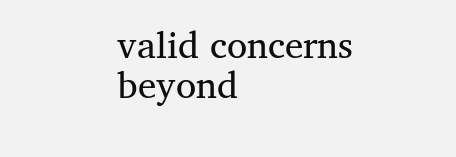valid concerns beyond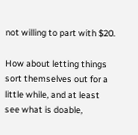not willing to part with $20.

How about letting things sort themselves out for a little while, and at least see what is doable,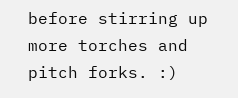before stirring up more torches and pitch forks. :)